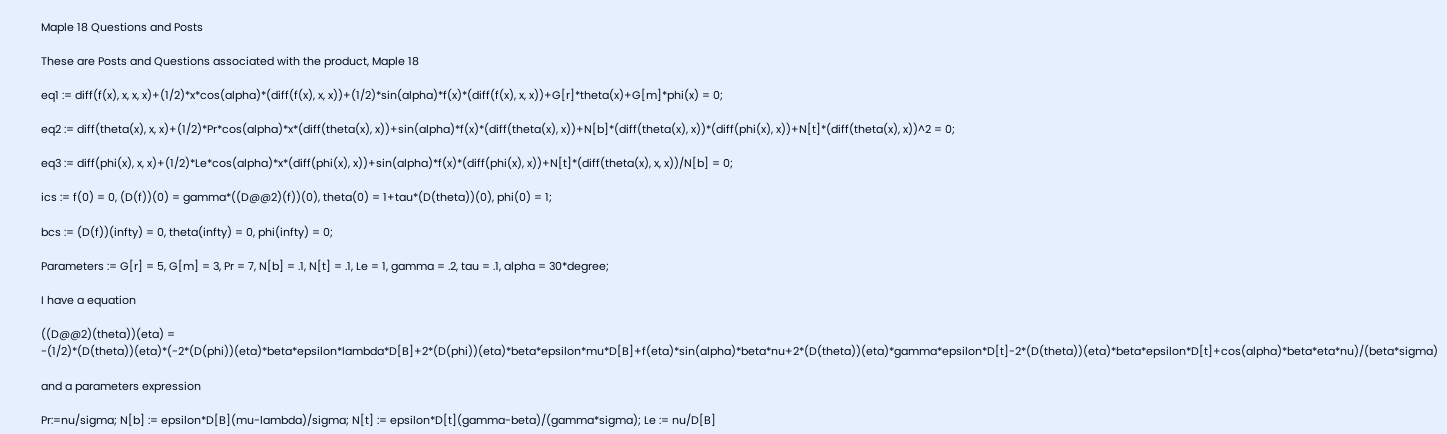Maple 18 Questions and Posts

These are Posts and Questions associated with the product, Maple 18

eq1 := diff(f(x), x, x, x)+(1/2)*x*cos(alpha)*(diff(f(x), x, x))+(1/2)*sin(alpha)*f(x)*(diff(f(x), x, x))+G[r]*theta(x)+G[m]*phi(x) = 0;

eq2 := diff(theta(x), x, x)+(1/2)*Pr*cos(alpha)*x*(diff(theta(x), x))+sin(alpha)*f(x)*(diff(theta(x), x))+N[b]*(diff(theta(x), x))*(diff(phi(x), x))+N[t]*(diff(theta(x), x))^2 = 0;

eq3 := diff(phi(x), x, x)+(1/2)*Le*cos(alpha)*x*(diff(phi(x), x))+sin(alpha)*f(x)*(diff(phi(x), x))+N[t]*(diff(theta(x), x, x))/N[b] = 0;

ics := f(0) = 0, (D(f))(0) = gamma*((D@@2)(f))(0), theta(0) = 1+tau*(D(theta))(0), phi(0) = 1;

bcs := (D(f))(infty) = 0, theta(infty) = 0, phi(infty) = 0;

Parameters := G[r] = 5, G[m] = 3, Pr = 7, N[b] = .1, N[t] = .1, Le = 1, gamma = .2, tau = .1, alpha = 30*degree;

I have a equation

((D@@2)(theta))(eta) = -(1/2)*(D(theta))(eta)*(-2*(D(phi))(eta)*beta*epsilon*lambda*D[B]+2*(D(phi))(eta)*beta*epsilon*mu*D[B]+f(eta)*sin(alpha)*beta*nu+2*(D(theta))(eta)*gamma*epsilon*D[t]-2*(D(theta))(eta)*beta*epsilon*D[t]+cos(alpha)*beta*eta*nu)/(beta*sigma)

and a parameters expression

Pr:=nu/sigma; N[b] := epsilon*D[B](mu-lambda)/sigma; N[t] := epsilon*D[t](gamma-beta)/(gamma*sigma); Le := nu/D[B]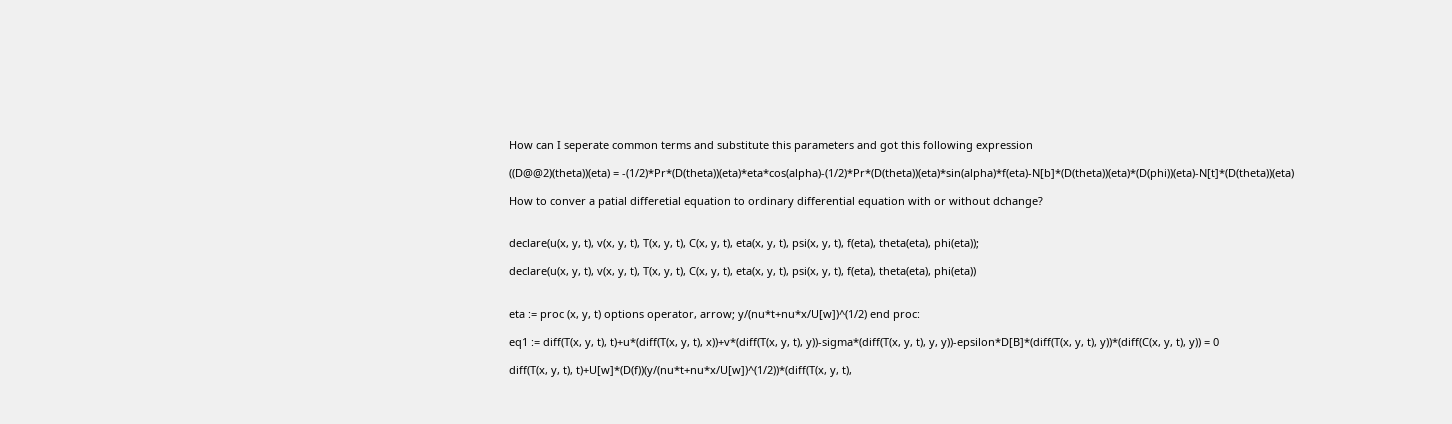How can I seperate common terms and substitute this parameters and got this following expression

((D@@2)(theta))(eta) = -(1/2)*Pr*(D(theta))(eta)*eta*cos(alpha)-(1/2)*Pr*(D(theta))(eta)*sin(alpha)*f(eta)-N[b]*(D(theta))(eta)*(D(phi))(eta)-N[t]*(D(theta))(eta)

How to conver a patial differetial equation to ordinary differential equation with or without dchange?


declare(u(x, y, t), v(x, y, t), T(x, y, t), C(x, y, t), eta(x, y, t), psi(x, y, t), f(eta), theta(eta), phi(eta));

declare(u(x, y, t), v(x, y, t), T(x, y, t), C(x, y, t), eta(x, y, t), psi(x, y, t), f(eta), theta(eta), phi(eta))


eta := proc (x, y, t) options operator, arrow; y/(nu*t+nu*x/U[w])^(1/2) end proc:

eq1 := diff(T(x, y, t), t)+u*(diff(T(x, y, t), x))+v*(diff(T(x, y, t), y))-sigma*(diff(T(x, y, t), y, y))-epsilon*D[B]*(diff(T(x, y, t), y))*(diff(C(x, y, t), y)) = 0

diff(T(x, y, t), t)+U[w]*(D(f))(y/(nu*t+nu*x/U[w])^(1/2))*(diff(T(x, y, t),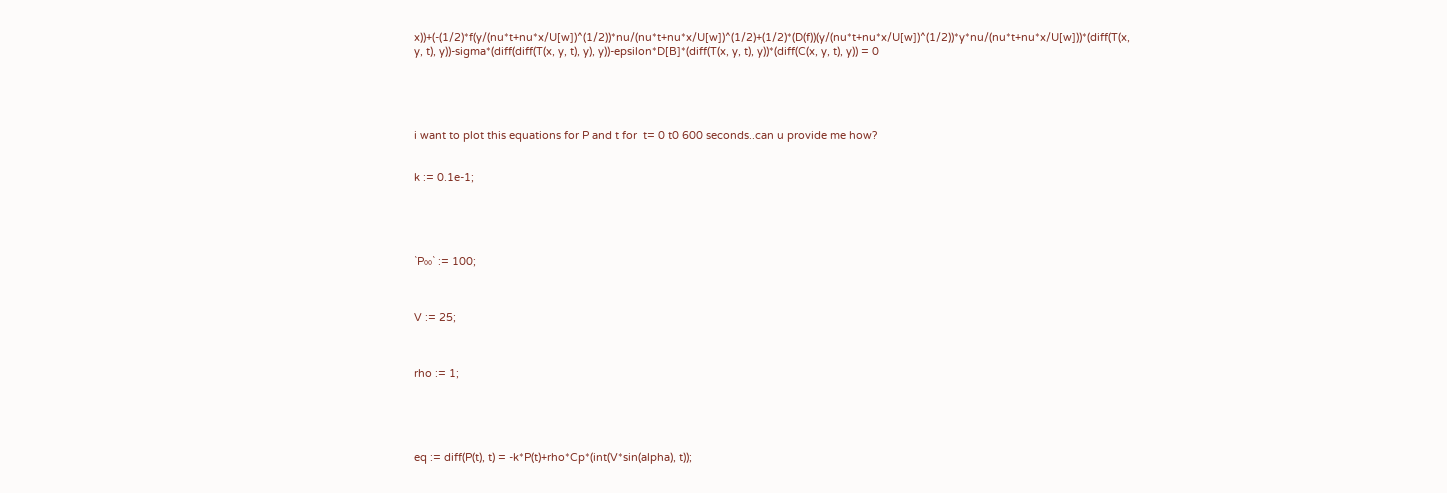x))+(-(1/2)*f(y/(nu*t+nu*x/U[w])^(1/2))*nu/(nu*t+nu*x/U[w])^(1/2)+(1/2)*(D(f))(y/(nu*t+nu*x/U[w])^(1/2))*y*nu/(nu*t+nu*x/U[w]))*(diff(T(x, y, t), y))-sigma*(diff(diff(T(x, y, t), y), y))-epsilon*D[B]*(diff(T(x, y, t), y))*(diff(C(x, y, t), y)) = 0





i want to plot this equations for P and t for  t= 0 t0 600 seconds..can u provide me how?


k := 0.1e-1;





`P₀₀` := 100;



V := 25;



rho := 1;





eq := diff(P(t), t) = -k*P(t)+rho*Cp*(int(V*sin(alpha), t));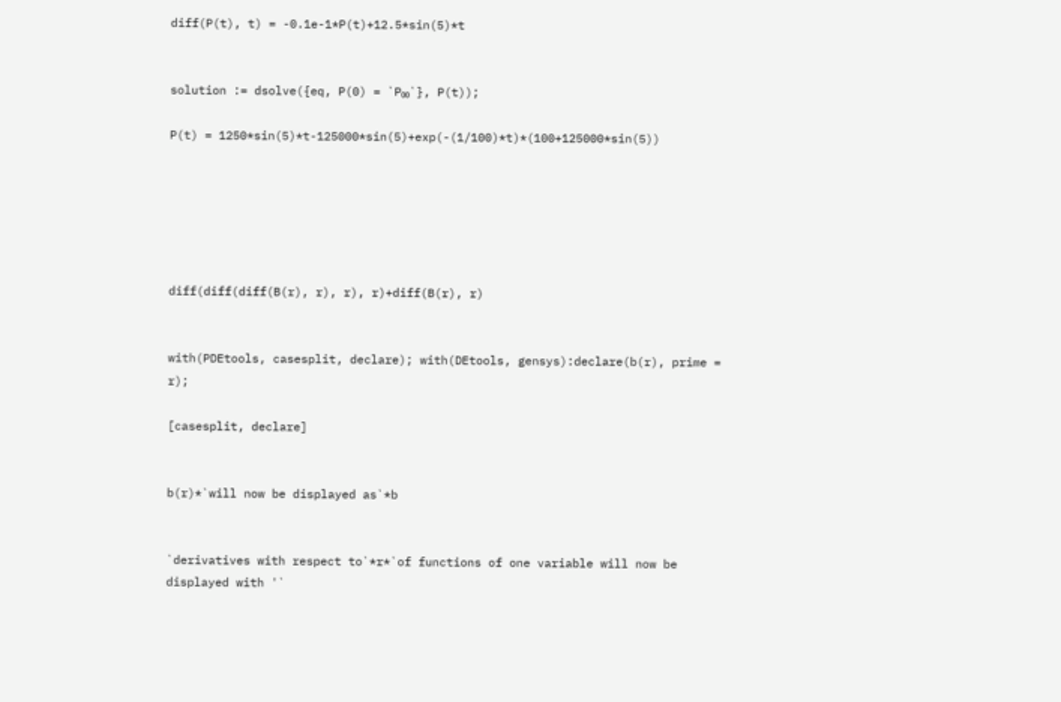diff(P(t), t) = -0.1e-1*P(t)+12.5*sin(5)*t


solution := dsolve({eq, P(0) = `P₀₀`}, P(t));

P(t) = 1250*sin(5)*t-125000*sin(5)+exp(-(1/100)*t)*(100+125000*sin(5))






diff(diff(diff(B(r), r), r), r)+diff(B(r), r)


with(PDEtools, casesplit, declare); with(DEtools, gensys):declare(b(r), prime = r);

[casesplit, declare]


b(r)*`will now be displayed as`*b


`derivatives with respect to`*r*`of functions of one variable will now be displayed with '`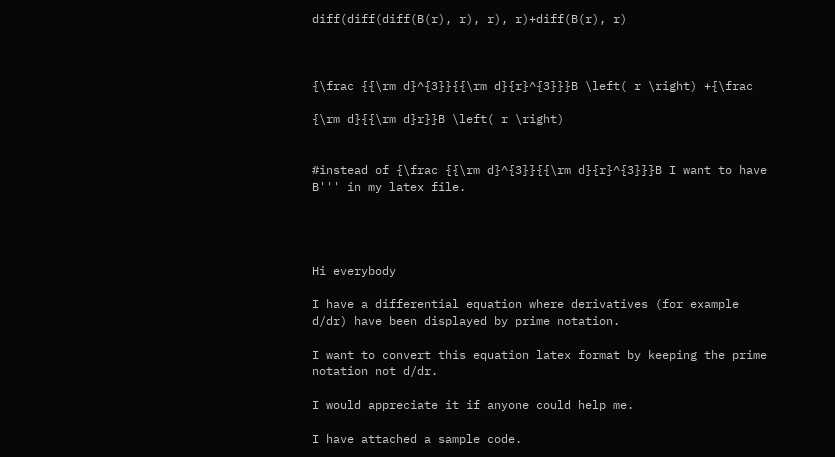diff(diff(diff(B(r), r), r), r)+diff(B(r), r)



{\frac {{\rm d}^{3}}{{\rm d}{r}^{3}}}B \left( r \right) +{\frac

{\rm d}{{\rm d}r}}B \left( r \right)


#instead of {\frac {{\rm d}^{3}}{{\rm d}{r}^{3}}}B I want to have B''' in my latex file.




Hi everybody

I have a differential equation where derivatives (for example d/dr) have been displayed by prime notation.

I want to convert this equation latex format by keeping the prime notation not d/dr.

I would appreciate it if anyone could help me.

I have attached a sample code.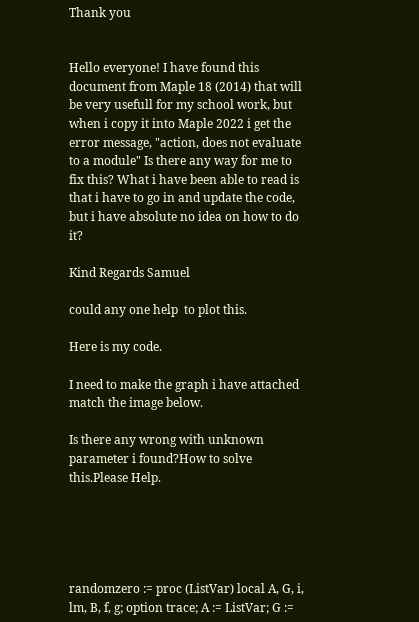Thank you


Hello everyone! I have found this document from Maple 18 (2014) that will be very usefull for my school work, but when i copy it into Maple 2022 i get the error message, "action, does not evaluate to a module" Is there any way for me to fix this? What i have been able to read is that i have to go in and update the code, but i have absolute no idea on how to do it?

Kind Regards Samuel

could any one help  to plot this.

Here is my code.

I need to make the graph i have attached match the image below.

Is there any wrong with unknown parameter i found?How to solve this.Please Help.





randomzero := proc (ListVar) local A, G, i, lm, B, f, g; option trace; A := ListVar; G :=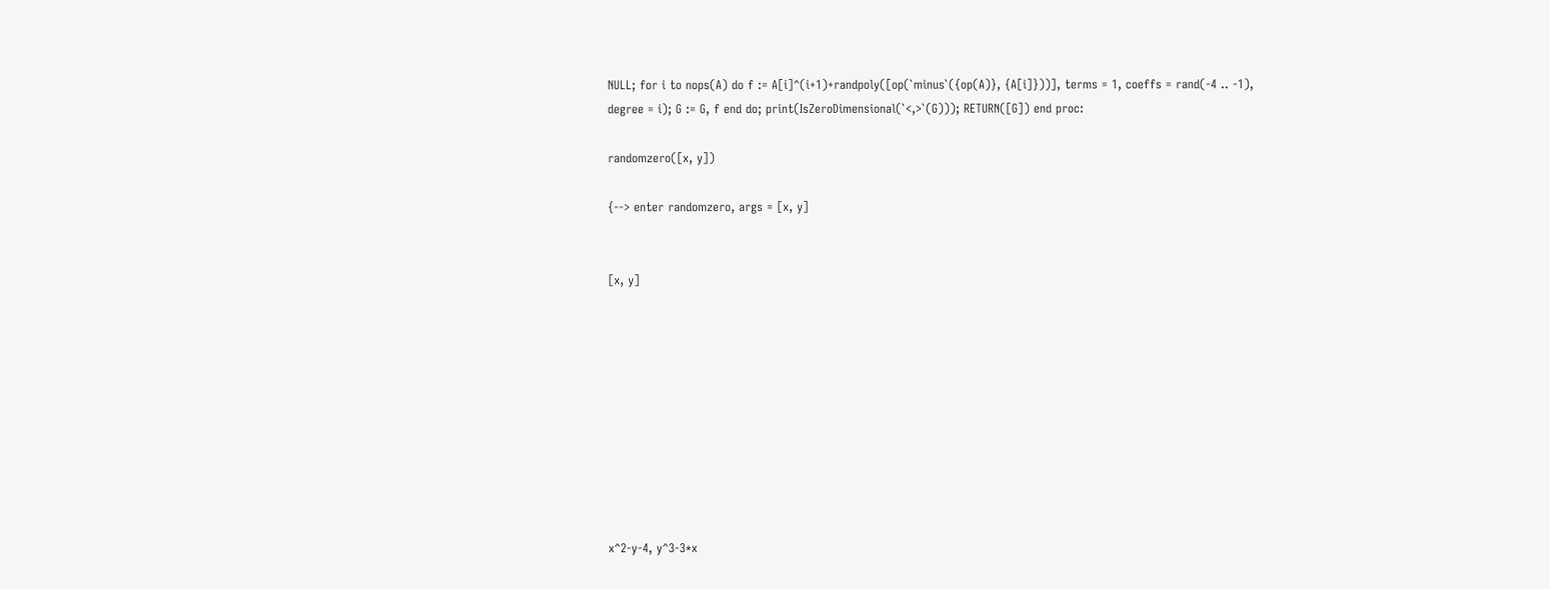NULL; for i to nops(A) do f := A[i]^(i+1)+randpoly([op(`minus`({op(A)}, {A[i]}))], terms = 1, coeffs = rand(-4 .. -1), degree = i); G := G, f end do; print(IsZeroDimensional(`<,>`(G))); RETURN([G]) end proc:

randomzero([x, y])

{--> enter randomzero, args = [x, y]


[x, y]










x^2-y-4, y^3-3*x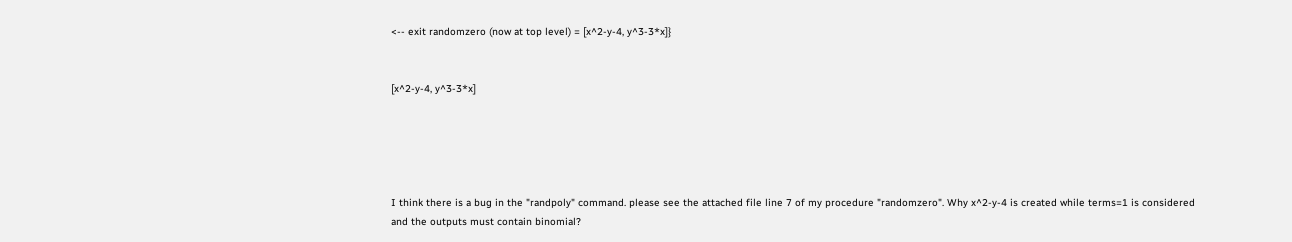<-- exit randomzero (now at top level) = [x^2-y-4, y^3-3*x]}


[x^2-y-4, y^3-3*x]





I think there is a bug in the "randpoly" command. please see the attached file line 7 of my procedure "randomzero". Why x^2-y-4 is created while terms=1 is considered and the outputs must contain binomial?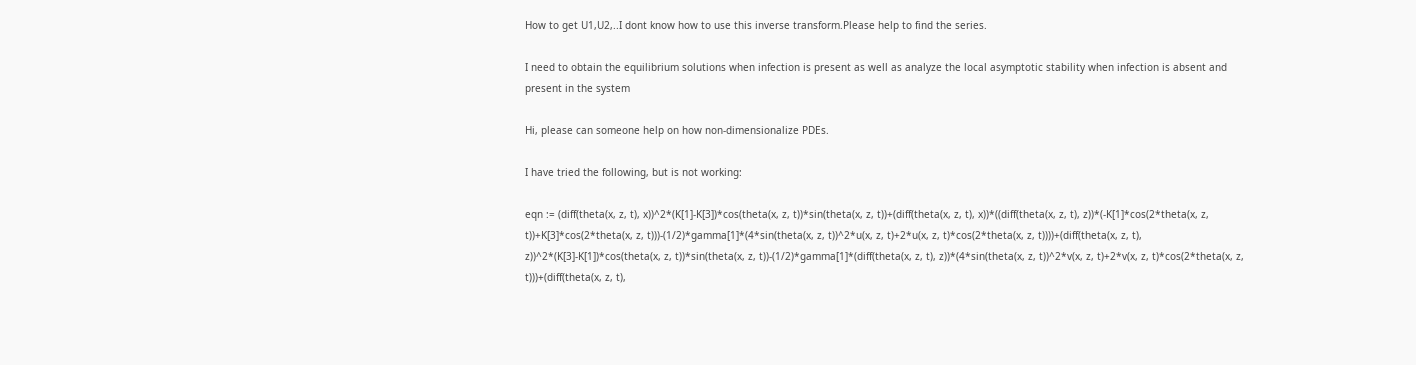How to get U1,U2,..I dont know how to use this inverse transform.Please help to find the series.

I need to obtain the equilibrium solutions when infection is present as well as analyze the local asymptotic stability when infection is absent and present in the system

Hi, please can someone help on how non-dimensionalize PDEs.

I have tried the following, but is not working:

eqn := (diff(theta(x, z, t), x))^2*(K[1]-K[3])*cos(theta(x, z, t))*sin(theta(x, z, t))+(diff(theta(x, z, t), x))*((diff(theta(x, z, t), z))*(-K[1]*cos(2*theta(x, z, t))+K[3]*cos(2*theta(x, z, t)))-(1/2)*gamma[1]*(4*sin(theta(x, z, t))^2*u(x, z, t)+2*u(x, z, t)*cos(2*theta(x, z, t))))+(diff(theta(x, z, t), z))^2*(K[3]-K[1])*cos(theta(x, z, t))*sin(theta(x, z, t))-(1/2)*gamma[1]*(diff(theta(x, z, t), z))*(4*sin(theta(x, z, t))^2*v(x, z, t)+2*v(x, z, t)*cos(2*theta(x, z, t)))+(diff(theta(x, z, t),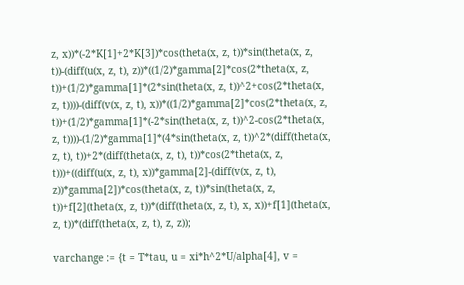z, x))*(-2*K[1]+2*K[3])*cos(theta(x, z, t))*sin(theta(x, z, t))-(diff(u(x, z, t), z))*((1/2)*gamma[2]*cos(2*theta(x, z, t))+(1/2)*gamma[1]*(2*sin(theta(x, z, t))^2+cos(2*theta(x, z, t))))-(diff(v(x, z, t), x))*((1/2)*gamma[2]*cos(2*theta(x, z, t))+(1/2)*gamma[1]*(-2*sin(theta(x, z, t))^2-cos(2*theta(x, z, t))))-(1/2)*gamma[1]*(4*sin(theta(x, z, t))^2*(diff(theta(x, z, t), t))+2*(diff(theta(x, z, t), t))*cos(2*theta(x, z, t)))+((diff(u(x, z, t), x))*gamma[2]-(diff(v(x, z, t), z))*gamma[2])*cos(theta(x, z, t))*sin(theta(x, z, t))+f[2](theta(x, z, t))*(diff(theta(x, z, t), x, x))+f[1](theta(x, z, t))*(diff(theta(x, z, t), z, z));

varchange := {t = T*tau, u = xi*h^2*U/alpha[4], v =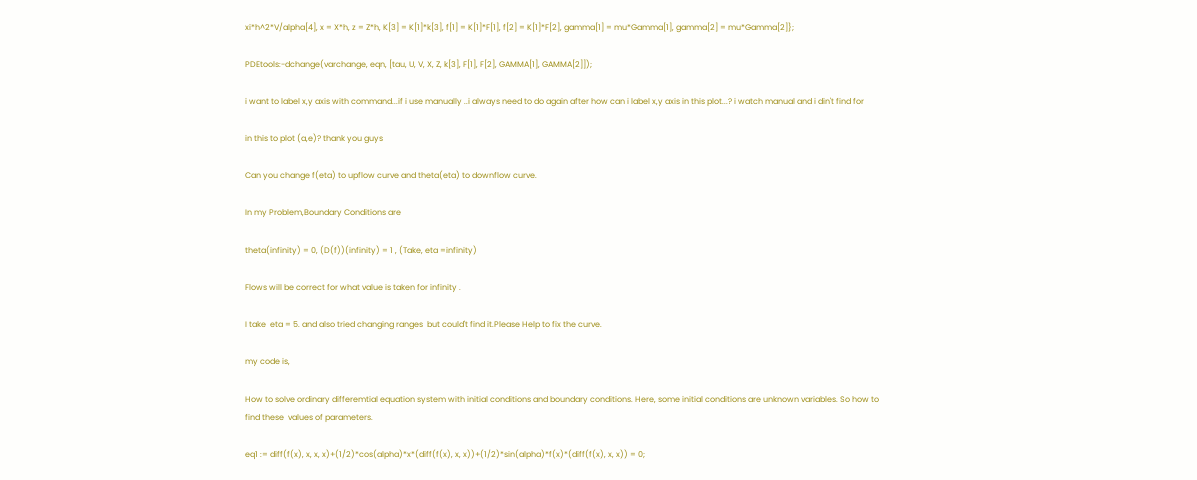xi*h^2*V/alpha[4], x = X*h, z = Z*h, K[3] = K[1]*k[3], f[1] = K[1]*F[1], f[2] = K[1]*F[2], gamma[1] = mu*Gamma[1], gamma[2] = mu*Gamma[2]};

PDEtools:-dchange(varchange, eqn, [tau, U, V, X, Z, k[3], F[1], F[2], GAMMA[1], GAMMA[2]]);

i want to label x,y axis with command...if i use manually ..i always need to do again after how can i label x,y axis in this plot...? i watch manual and i din't find for

in this to plot (a,e)? thank you guys

Can you change f(eta) to upflow curve and theta(eta) to downflow curve.

In my Problem,Boundary Conditions are

theta(infinity) = 0, (D(f))(infinity) = 1 , (Take, eta =infinity)

Flows will be correct for what value is taken for infinity .

I take  eta = 5. and also tried changing ranges  but could't find it.Please Help to fix the curve.

my code is,

How to solve ordinary differemtial equation system with initial conditions and boundary conditions. Here, some initial conditions are unknown variables. So how to find these  values of parameters.

eq1 := diff(f(x), x, x, x)+(1/2)*cos(alpha)*x*(diff(f(x), x, x))+(1/2)*sin(alpha)*f(x)*(diff(f(x), x, x)) = 0;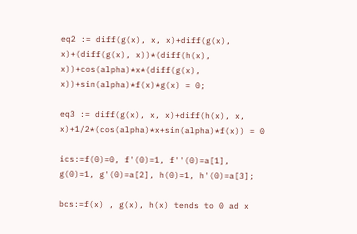eq2 := diff(g(x), x, x)+diff(g(x), x)+(diff(g(x), x))*(diff(h(x), x))+cos(alpha)*x*(diff(g(x), x))+sin(alpha)*f(x)*g(x) = 0;

eq3 := diff(g(x), x, x)+diff(h(x), x, x)+1/2*(cos(alpha)*x+sin(alpha)*f(x)) = 0

ics:=f(0)=0, f'(0)=1, f''(0)=a[1], g(0)=1, g'(0)=a[2], h(0)=1, h'(0)=a[3];

bcs:=f(x) , g(x), h(x) tends to 0 ad x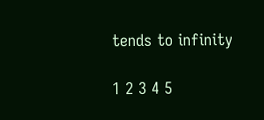tends to infinity

1 2 3 4 5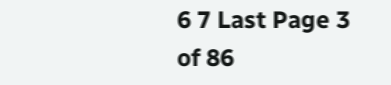6 7 Last Page 3 of 86